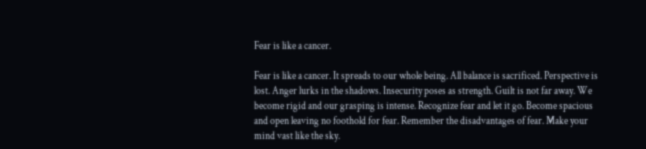Fear is like a cancer.

Fear is like a cancer. It spreads to our whole being. All balance is sacrificed. Perspective is lost. Anger lurks in the shadows. Insecurity poses as strength. Guilt is not far away. We become rigid and our grasping is intense. Recognize fear and let it go. Become spacious and open leaving no foothold for fear. Remember the disadvantages of fear. Make your mind vast like the sky.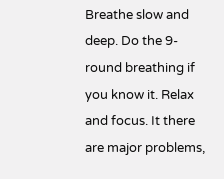Breathe slow and deep. Do the 9-round breathing if you know it. Relax and focus. It there are major problems,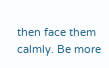then face them calmly. Be more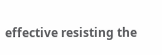effective resisting the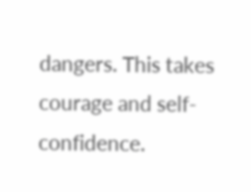dangers. This takes courage and self-confidence.